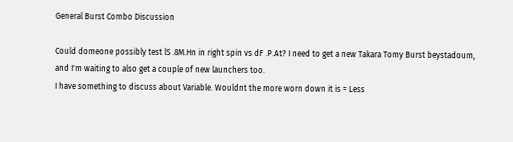General Burst Combo Discussion

Could domeone possibly test lS .8M.Hn in right spin vs dF .P.At? I need to get a new Takara Tomy Burst beystadoum, and I'm waiting to also get a couple of new launchers too.
I have something to discuss about Variable. Wouldnt the more worn down it is = Less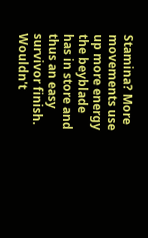Stamina? More movements use up more energy the beyblade has in store and thus an easy survivor finish. Wouldn't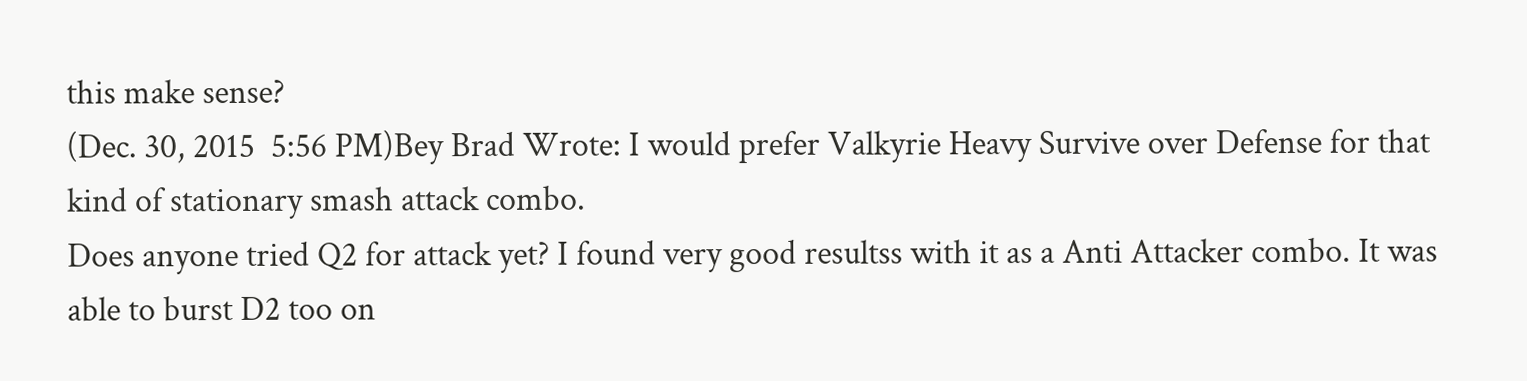this make sense?
(Dec. 30, 2015  5:56 PM)Bey Brad Wrote: I would prefer Valkyrie Heavy Survive over Defense for that kind of stationary smash attack combo.
Does anyone tried Q2 for attack yet? I found very good resultss with it as a Anti Attacker combo. It was able to burst D2 too on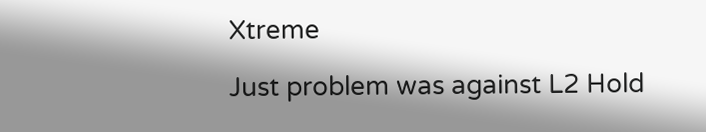Xtreme

Just problem was against L2 Hold